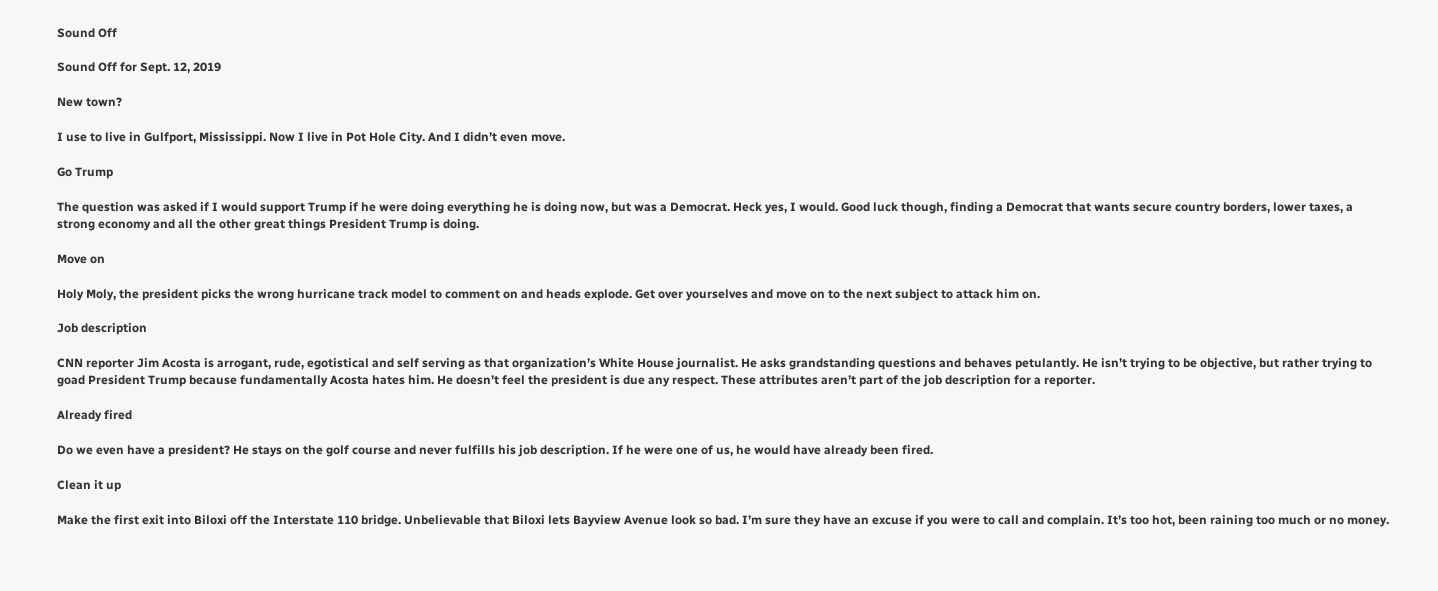Sound Off

Sound Off for Sept. 12, 2019

New town?

I use to live in Gulfport, Mississippi. Now I live in Pot Hole City. And I didn’t even move.

Go Trump

The question was asked if I would support Trump if he were doing everything he is doing now, but was a Democrat. Heck yes, I would. Good luck though, finding a Democrat that wants secure country borders, lower taxes, a strong economy and all the other great things President Trump is doing.

Move on

Holy Moly, the president picks the wrong hurricane track model to comment on and heads explode. Get over yourselves and move on to the next subject to attack him on.

Job description

CNN reporter Jim Acosta is arrogant, rude, egotistical and self serving as that organization’s White House journalist. He asks grandstanding questions and behaves petulantly. He isn’t trying to be objective, but rather trying to goad President Trump because fundamentally Acosta hates him. He doesn’t feel the president is due any respect. These attributes aren’t part of the job description for a reporter.

Already fired

Do we even have a president? He stays on the golf course and never fulfills his job description. If he were one of us, he would have already been fired.

Clean it up

Make the first exit into Biloxi off the Interstate 110 bridge. Unbelievable that Biloxi lets Bayview Avenue look so bad. I’m sure they have an excuse if you were to call and complain. It’s too hot, been raining too much or no money.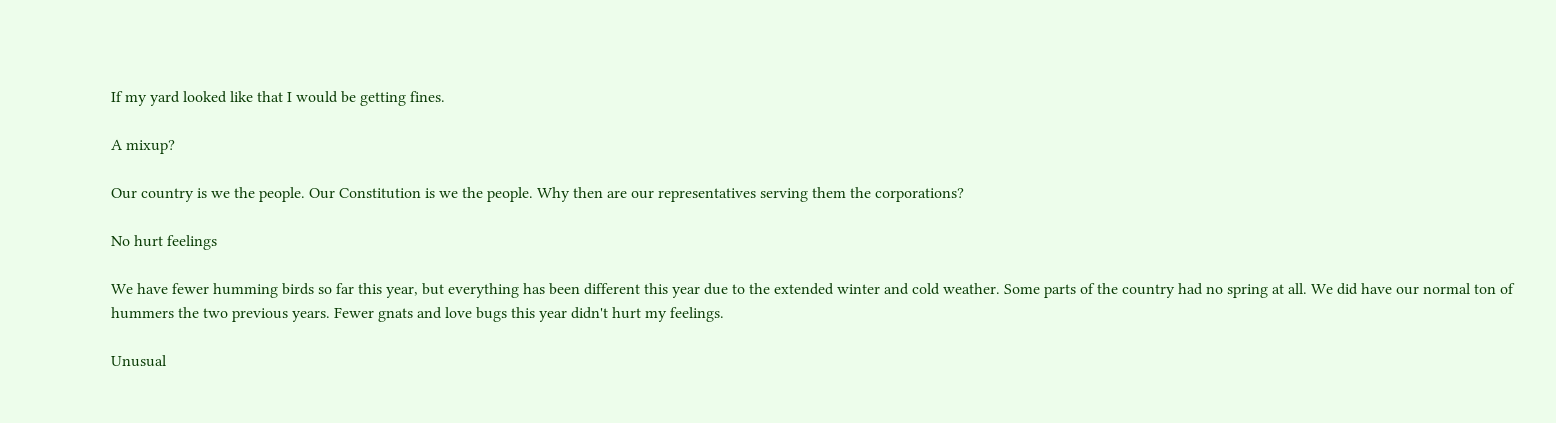If my yard looked like that I would be getting fines.

A mixup?

Our country is we the people. Our Constitution is we the people. Why then are our representatives serving them the corporations?

No hurt feelings

We have fewer humming birds so far this year, but everything has been different this year due to the extended winter and cold weather. Some parts of the country had no spring at all. We did have our normal ton of hummers the two previous years. Fewer gnats and love bugs this year didn't hurt my feelings.

Unusual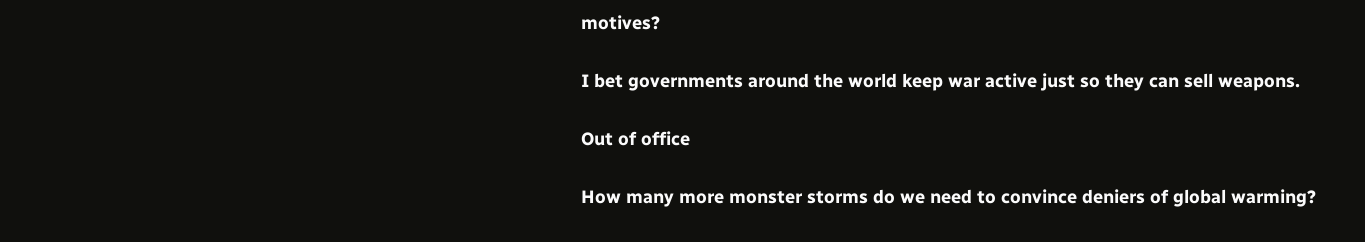motives?

I bet governments around the world keep war active just so they can sell weapons.

Out of office

How many more monster storms do we need to convince deniers of global warming?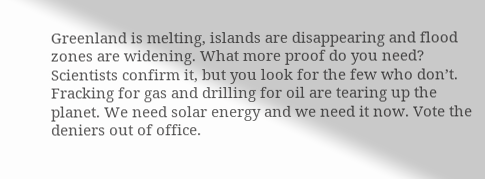Greenland is melting, islands are disappearing and flood zones are widening. What more proof do you need? Scientists confirm it, but you look for the few who don’t. Fracking for gas and drilling for oil are tearing up the planet. We need solar energy and we need it now. Vote the deniers out of office.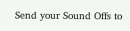Send your Sound Offs to